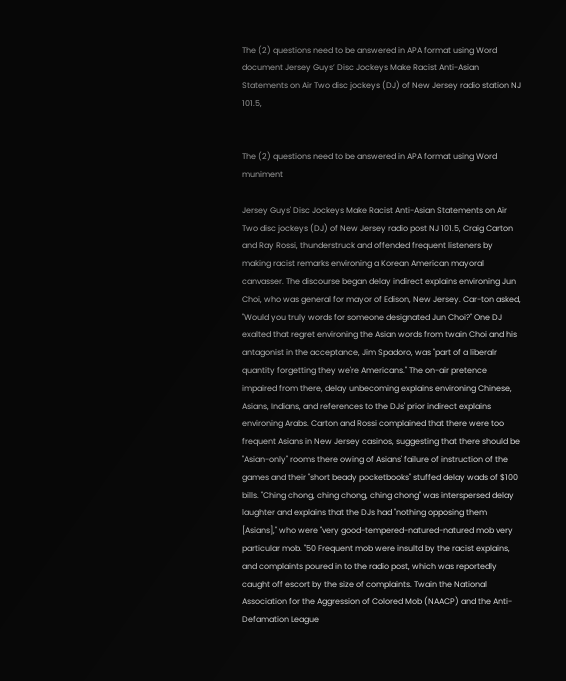The (2) questions need to be answered in APA format using Word document Jersey Guys’ Disc Jockeys Make Racist Anti-Asian Statements on Air Two disc jockeys (DJ) of New Jersey radio station NJ 101.5,


The (2) questions need to be answered in APA format using Word muniment

Jersey Guys' Disc Jockeys Make Racist Anti-Asian Statements on Air Two disc jockeys (DJ) of New Jersey radio post NJ 101.5, Craig Carton and Ray Rossi, thunderstruck and offended frequent listeners by making racist remarks environing a Korean American mayoral canvasser. The discourse began delay indirect explains environing Jun Choi, who was general for mayor of Edison, New Jersey. Car-ton asked, "Would you truly words for someone designated Jun Choi?" One DJ exalted that regret environing the Asian words from twain Choi and his antagonist in the acceptance, Jim Spadoro, was "part of a liberalr quantity forgetting they we're Americans." The on-air pretence impaired from there, delay unbecoming explains environing Chinese, Asians, Indians, and references to the DJs' prior indirect explains environing Arabs. Carton and Rossi complained that there were too frequent Asians in New Jersey casinos, suggesting that there should be "Asian-only" rooms there owing of Asians' failure of instruction of the games and their "short beady pocketbooks" stuffed delay wads of $100 bills. "Ching chong, ching chong, ching chong" was interspersed delay laughter and explains that the DJs had "nothing opposing them [Asians]," who were ''very good-tempered-natured-natured mob very particular mob. "50 Frequent mob were insultd by the racist explains, and complaints poured in to the radio post, which was reportedly caught off escort by the size of complaints. Twain the National Association for the Aggression of Colored Mob (NAACP) and the Anti-Defamation League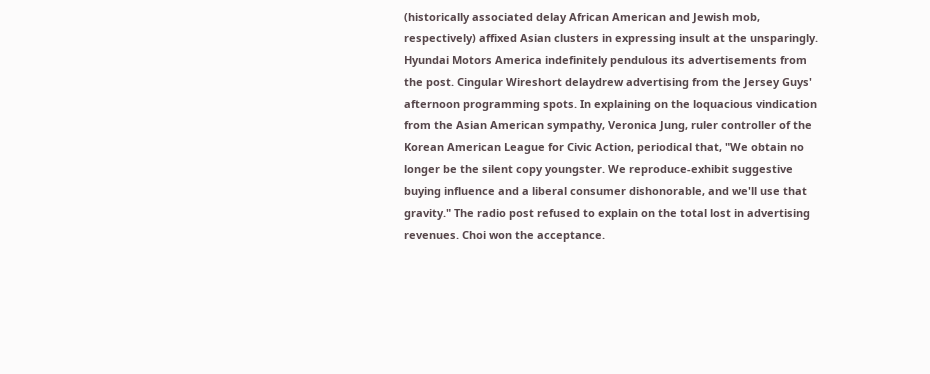(historically associated delay African American and Jewish mob, respectively) affixed Asian clusters in expressing insult at the unsparingly. Hyundai Motors America indefinitely pendulous its advertisements from the post. Cingular Wireshort delaydrew advertising from the Jersey Guys' afternoon programming spots. In explaining on the loquacious vindication from the Asian American sympathy, Veronica Jung, ruler controller of the Korean American League for Civic Action, periodical that, "We obtain no longer be the silent copy youngster. We reproduce-exhibit suggestive buying influence and a liberal consumer dishonorable, and we'll use that gravity." The radio post refused to explain on the total lost in advertising revenues. Choi won the acceptance.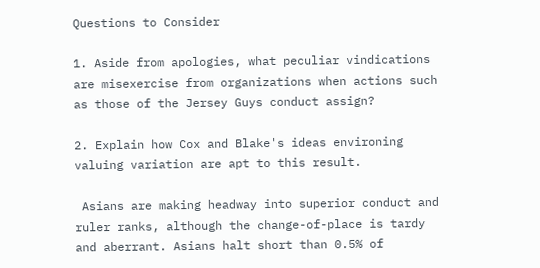Questions to Consider

1. Aside from apologies, what peculiar vindications are misexercise from organizations when actions such as those of the Jersey Guys conduct assign?

2. Explain how Cox and Blake's ideas environing valuing variation are apt to this result.

 Asians are making headway into superior conduct and ruler ranks, although the change-of-place is tardy and aberrant. Asians halt short than 0.5% of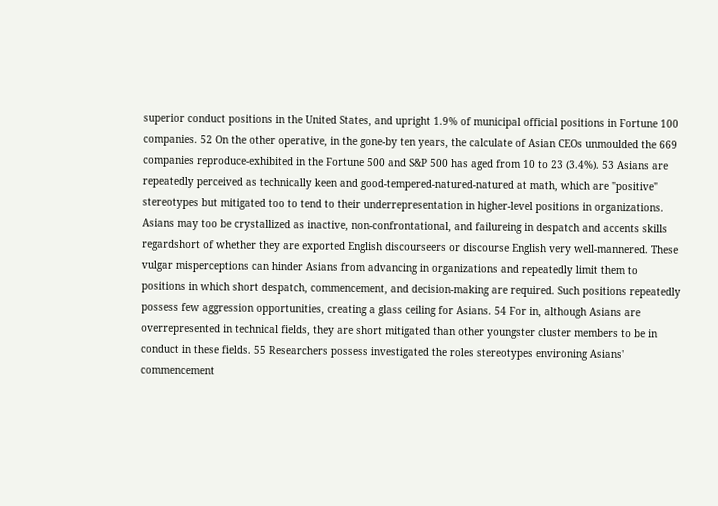superior conduct positions in the United States, and upright 1.9% of municipal official positions in Fortune 100 companies. 52 On the other operative, in the gone-by ten years, the calculate of Asian CEOs unmoulded the 669 companies reproduce-exhibited in the Fortune 500 and S&P 500 has aged from 10 to 23 (3.4%). 53 Asians are repeatedly perceived as technically keen and good-tempered-natured-natured at math, which are "positive" stereotypes but mitigated too to tend to their underrepresentation in higher-level positions in organizations. Asians may too be crystallized as inactive, non-confrontational, and failureing in despatch and accents skills regardshort of whether they are exported English discourseers or discourse English very well-mannered. These vulgar misperceptions can hinder Asians from advancing in organizations and repeatedly limit them to positions in which short despatch, commencement, and decision-making are required. Such positions repeatedly possess few aggression opportunities, creating a glass ceiling for Asians. 54 For in, although Asians are overrepresented in technical fields, they are short mitigated than other youngster cluster members to be in conduct in these fields. 55 Researchers possess investigated the roles stereotypes environing Asians' commencement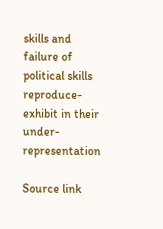skills and failure of political skills reproduce-exhibit in their under-representation

Source link